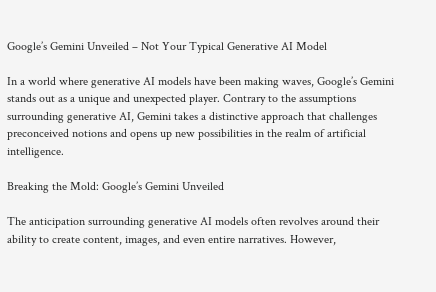Google’s Gemini Unveiled – Not Your Typical Generative AI Model

In a world where generative AI models have been making waves, Google’s Gemini stands out as a unique and unexpected player. Contrary to the assumptions surrounding generative AI, Gemini takes a distinctive approach that challenges preconceived notions and opens up new possibilities in the realm of artificial intelligence.

Breaking the Mold: Google’s Gemini Unveiled

The anticipation surrounding generative AI models often revolves around their ability to create content, images, and even entire narratives. However,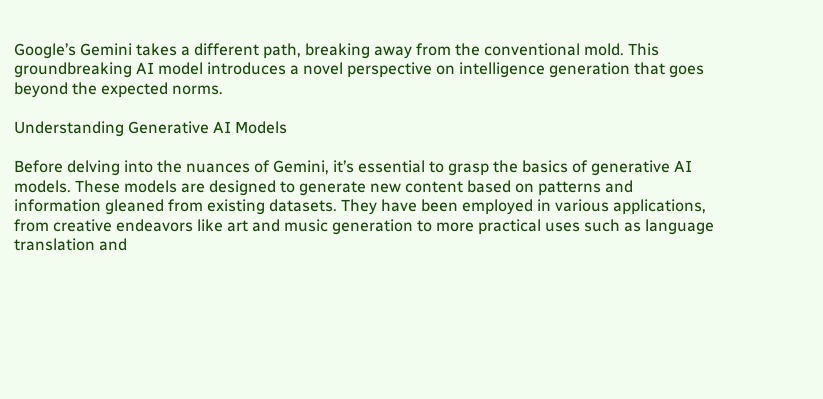Google’s Gemini takes a different path, breaking away from the conventional mold. This groundbreaking AI model introduces a novel perspective on intelligence generation that goes beyond the expected norms.

Understanding Generative AI Models

Before delving into the nuances of Gemini, it’s essential to grasp the basics of generative AI models. These models are designed to generate new content based on patterns and information gleaned from existing datasets. They have been employed in various applications, from creative endeavors like art and music generation to more practical uses such as language translation and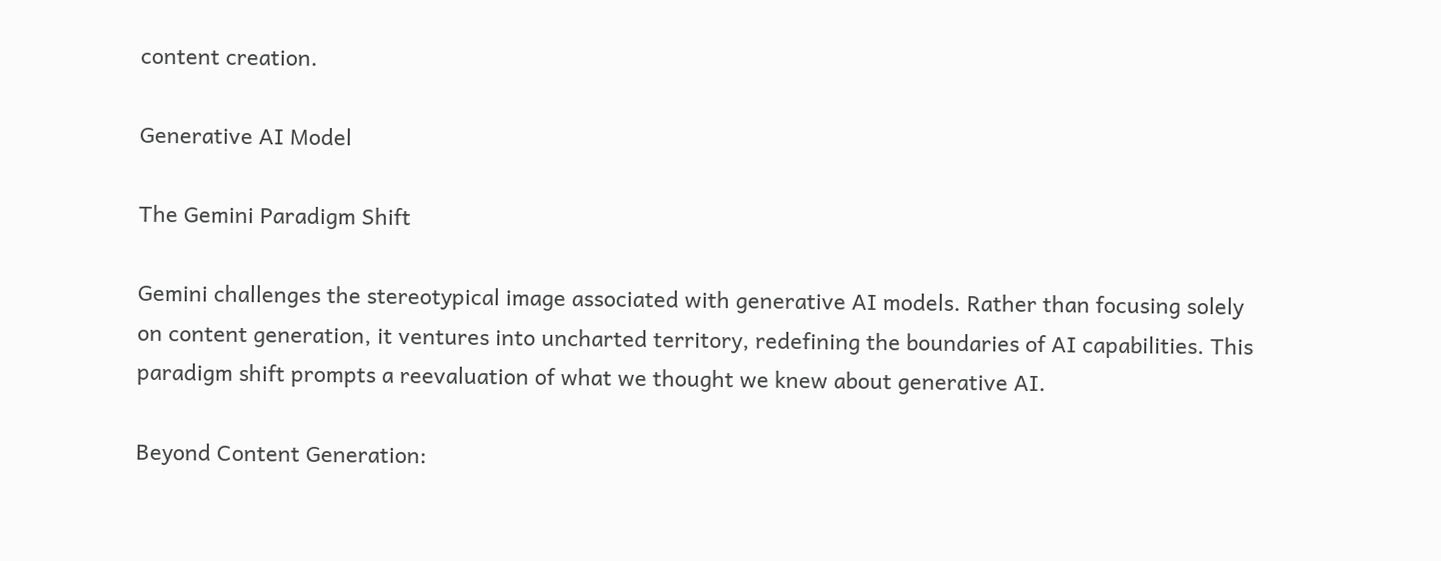content creation.

Generative AI Model

The Gemini Paradigm Shift

Gemini challenges the stereotypical image associated with generative AI models. Rather than focusing solely on content generation, it ventures into uncharted territory, redefining the boundaries of AI capabilities. This paradigm shift prompts a reevaluation of what we thought we knew about generative AI.

Beyond Content Generation: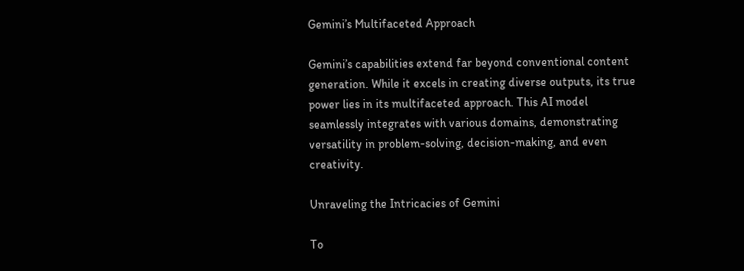Gemini’s Multifaceted Approach

Gemini’s capabilities extend far beyond conventional content generation. While it excels in creating diverse outputs, its true power lies in its multifaceted approach. This AI model seamlessly integrates with various domains, demonstrating versatility in problem-solving, decision-making, and even creativity.

Unraveling the Intricacies of Gemini

To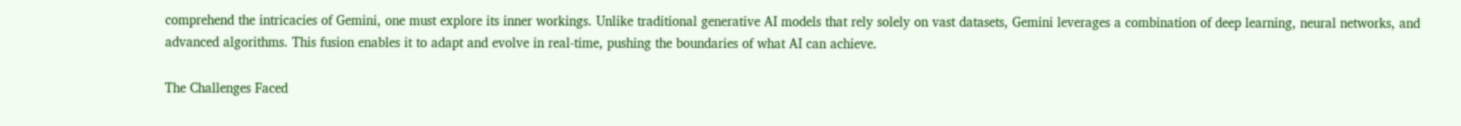comprehend the intricacies of Gemini, one must explore its inner workings. Unlike traditional generative AI models that rely solely on vast datasets, Gemini leverages a combination of deep learning, neural networks, and advanced algorithms. This fusion enables it to adapt and evolve in real-time, pushing the boundaries of what AI can achieve.

The Challenges Faced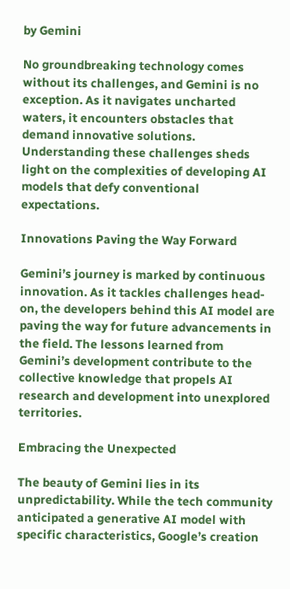by Gemini

No groundbreaking technology comes without its challenges, and Gemini is no exception. As it navigates uncharted waters, it encounters obstacles that demand innovative solutions. Understanding these challenges sheds light on the complexities of developing AI models that defy conventional expectations.

Innovations Paving the Way Forward

Gemini’s journey is marked by continuous innovation. As it tackles challenges head-on, the developers behind this AI model are paving the way for future advancements in the field. The lessons learned from Gemini’s development contribute to the collective knowledge that propels AI research and development into unexplored territories.

Embracing the Unexpected

The beauty of Gemini lies in its unpredictability. While the tech community anticipated a generative AI model with specific characteristics, Google’s creation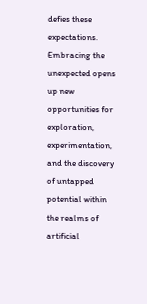defies these expectations. Embracing the unexpected opens up new opportunities for exploration, experimentation, and the discovery of untapped potential within the realms of artificial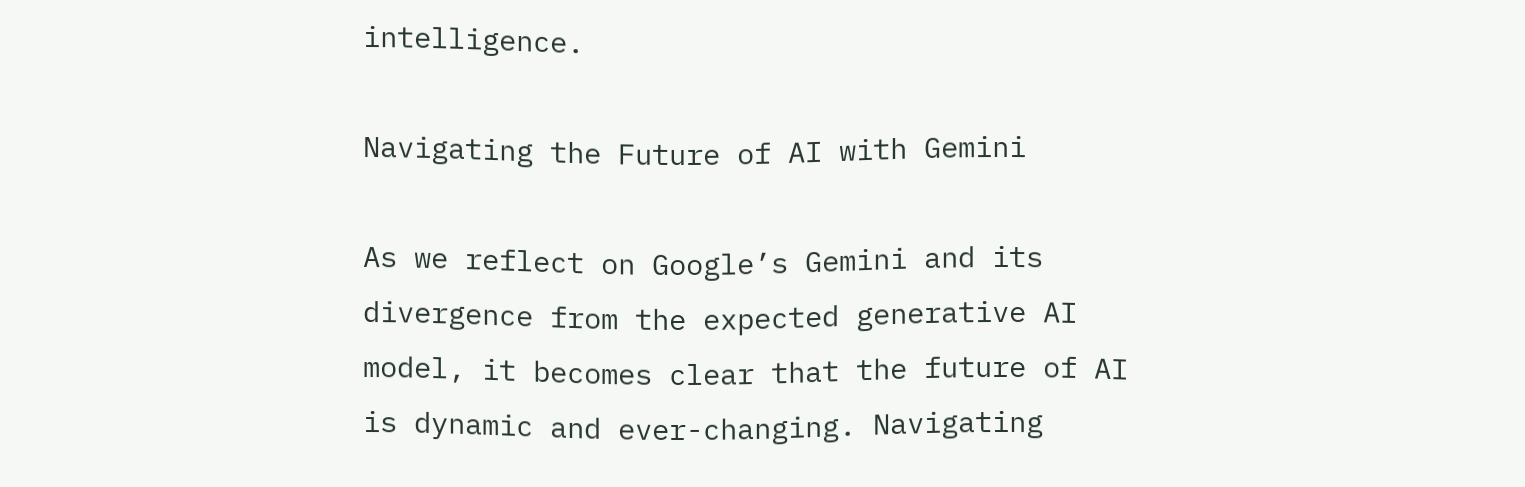intelligence.

Navigating the Future of AI with Gemini

As we reflect on Google’s Gemini and its divergence from the expected generative AI model, it becomes clear that the future of AI is dynamic and ever-changing. Navigating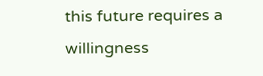this future requires a willingness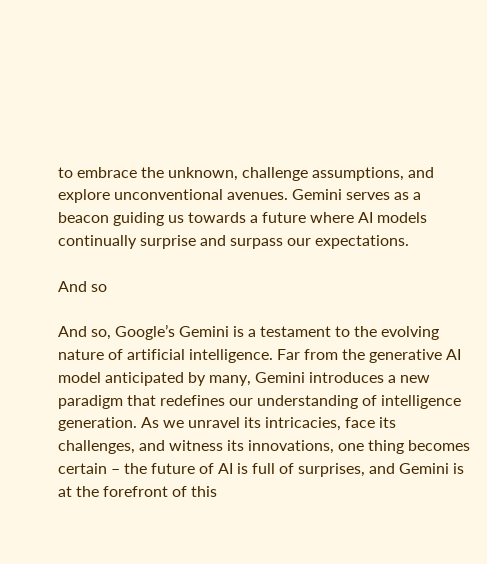to embrace the unknown, challenge assumptions, and explore unconventional avenues. Gemini serves as a beacon guiding us towards a future where AI models continually surprise and surpass our expectations.

And so

And so, Google’s Gemini is a testament to the evolving nature of artificial intelligence. Far from the generative AI model anticipated by many, Gemini introduces a new paradigm that redefines our understanding of intelligence generation. As we unravel its intricacies, face its challenges, and witness its innovations, one thing becomes certain – the future of AI is full of surprises, and Gemini is at the forefront of this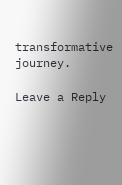transformative journey.

Leave a Reply